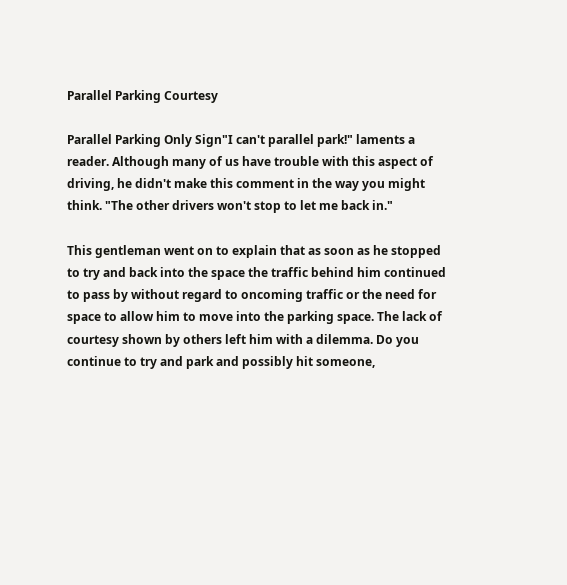Parallel Parking Courtesy

Parallel Parking Only Sign"I can't parallel park!" laments a reader. Although many of us have trouble with this aspect of driving, he didn't make this comment in the way you might think. "The other drivers won't stop to let me back in."

This gentleman went on to explain that as soon as he stopped to try and back into the space the traffic behind him continued to pass by without regard to oncoming traffic or the need for space to allow him to move into the parking space. The lack of courtesy shown by others left him with a dilemma. Do you continue to try and park and possibly hit someone,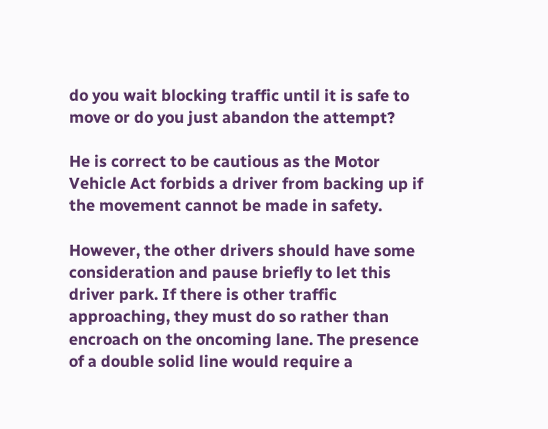do you wait blocking traffic until it is safe to move or do you just abandon the attempt?

He is correct to be cautious as the Motor Vehicle Act forbids a driver from backing up if the movement cannot be made in safety.

However, the other drivers should have some consideration and pause briefly to let this driver park. If there is other traffic approaching, they must do so rather than encroach on the oncoming lane. The presence of a double solid line would require a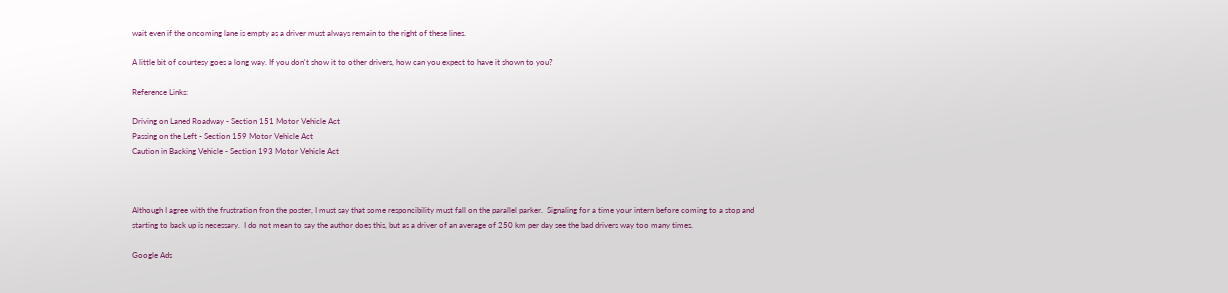wait even if the oncoming lane is empty as a driver must always remain to the right of these lines.

A little bit of courtesy goes a long way. If you don't show it to other drivers, how can you expect to have it shown to you?

Reference Links:

Driving on Laned Roadway - Section 151 Motor Vehicle Act
Passing on the Left - Section 159 Motor Vehicle Act
Caution in Backing Vehicle - Section 193 Motor Vehicle Act



Although I agree with the frustration fron the poster, I must say that some responcibility must fall on the parallel parker.  Signaling for a time your intern before coming to a stop and starting to back up is necessary.  I do not mean to say the author does this, but as a driver of an average of 250 km per day see the bad drivers way too many times.

Google Ads